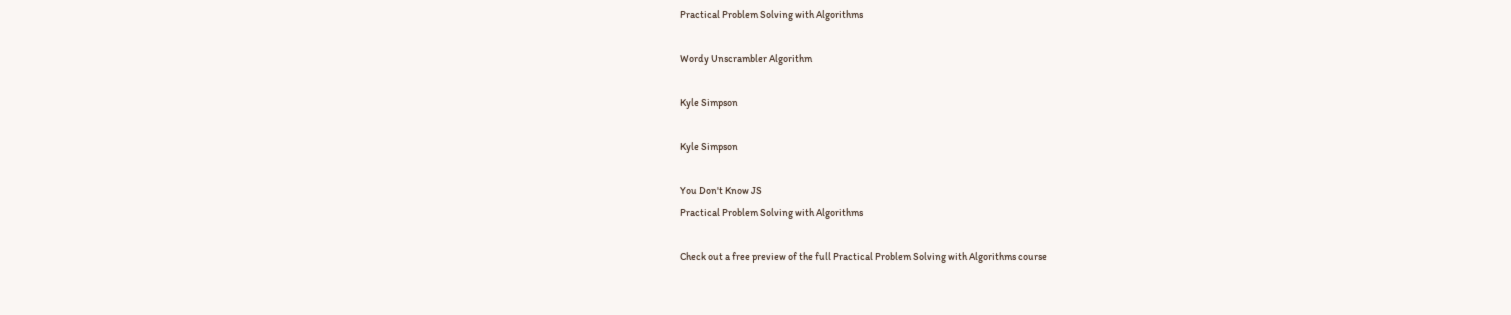Practical Problem Solving with Algorithms

Wordy Unscrambler Algorithm

Kyle Simpson

Kyle Simpson

You Don't Know JS
Practical Problem Solving with Algorithms

Check out a free preview of the full Practical Problem Solving with Algorithms course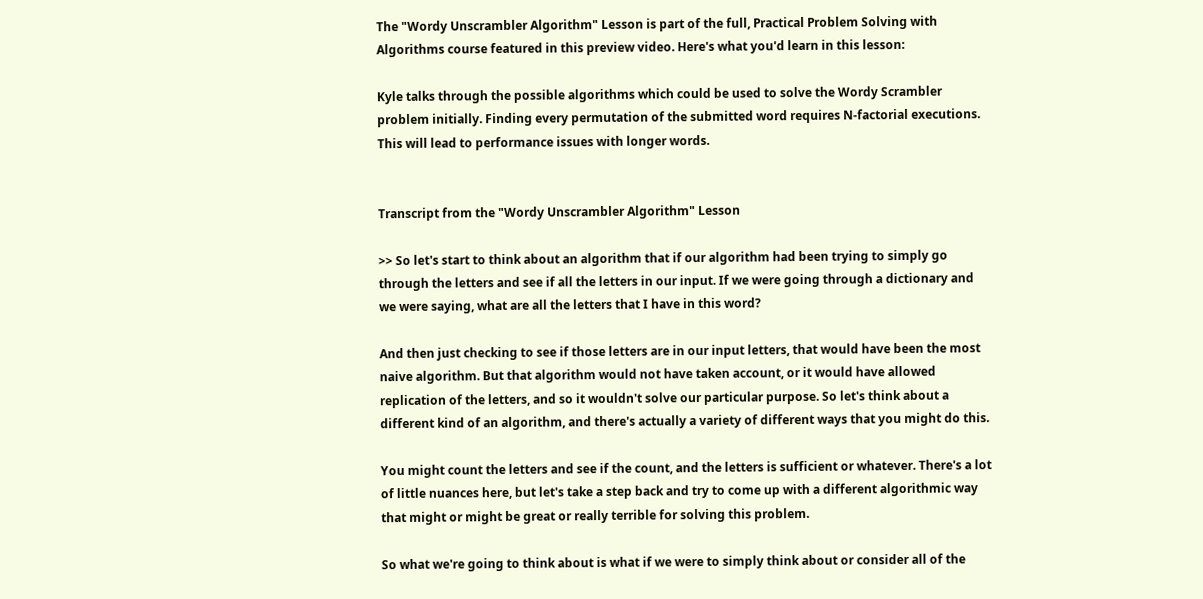The "Wordy Unscrambler Algorithm" Lesson is part of the full, Practical Problem Solving with Algorithms course featured in this preview video. Here's what you'd learn in this lesson:

Kyle talks through the possible algorithms which could be used to solve the Wordy Scrambler problem initially. Finding every permutation of the submitted word requires N-factorial executions. This will lead to performance issues with longer words.


Transcript from the "Wordy Unscrambler Algorithm" Lesson

>> So let's start to think about an algorithm that if our algorithm had been trying to simply go through the letters and see if all the letters in our input. If we were going through a dictionary and we were saying, what are all the letters that I have in this word?

And then just checking to see if those letters are in our input letters, that would have been the most naive algorithm. But that algorithm would not have taken account, or it would have allowed replication of the letters, and so it wouldn't solve our particular purpose. So let's think about a different kind of an algorithm, and there's actually a variety of different ways that you might do this.

You might count the letters and see if the count, and the letters is sufficient or whatever. There's a lot of little nuances here, but let's take a step back and try to come up with a different algorithmic way that might or might be great or really terrible for solving this problem.

So what we're going to think about is what if we were to simply think about or consider all of the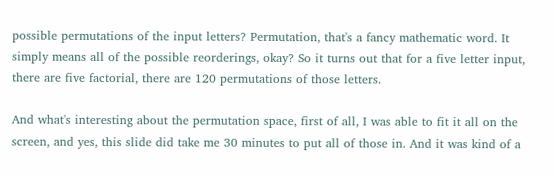possible permutations of the input letters? Permutation, that's a fancy mathematic word. It simply means all of the possible reorderings, okay? So it turns out that for a five letter input, there are five factorial, there are 120 permutations of those letters.

And what's interesting about the permutation space, first of all, I was able to fit it all on the screen, and yes, this slide did take me 30 minutes to put all of those in. And it was kind of a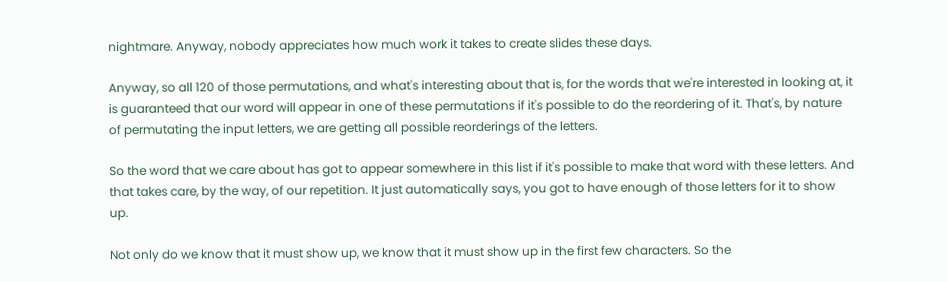nightmare. Anyway, nobody appreciates how much work it takes to create slides these days.

Anyway, so all 120 of those permutations, and what's interesting about that is, for the words that we're interested in looking at, it is guaranteed that our word will appear in one of these permutations if it's possible to do the reordering of it. That's, by nature of permutating the input letters, we are getting all possible reorderings of the letters.

So the word that we care about has got to appear somewhere in this list if it's possible to make that word with these letters. And that takes care, by the way, of our repetition. It just automatically says, you got to have enough of those letters for it to show up.

Not only do we know that it must show up, we know that it must show up in the first few characters. So the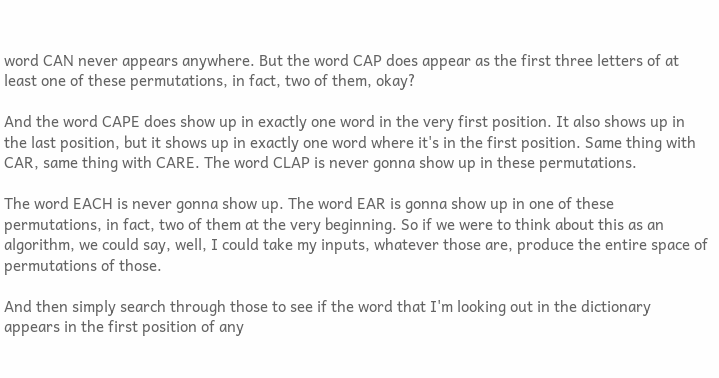word CAN never appears anywhere. But the word CAP does appear as the first three letters of at least one of these permutations, in fact, two of them, okay?

And the word CAPE does show up in exactly one word in the very first position. It also shows up in the last position, but it shows up in exactly one word where it's in the first position. Same thing with CAR, same thing with CARE. The word CLAP is never gonna show up in these permutations.

The word EACH is never gonna show up. The word EAR is gonna show up in one of these permutations, in fact, two of them at the very beginning. So if we were to think about this as an algorithm, we could say, well, I could take my inputs, whatever those are, produce the entire space of permutations of those.

And then simply search through those to see if the word that I'm looking out in the dictionary appears in the first position of any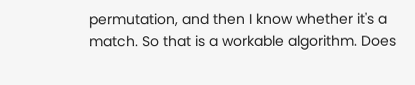permutation, and then I know whether it's a match. So that is a workable algorithm. Does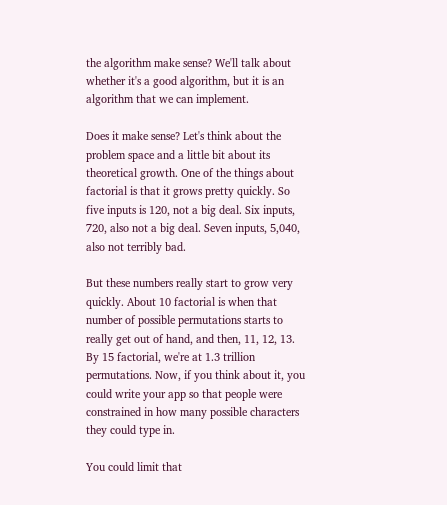the algorithm make sense? We'll talk about whether it's a good algorithm, but it is an algorithm that we can implement.

Does it make sense? Let's think about the problem space and a little bit about its theoretical growth. One of the things about factorial is that it grows pretty quickly. So five inputs is 120, not a big deal. Six inputs, 720, also not a big deal. Seven inputs, 5,040, also not terribly bad.

But these numbers really start to grow very quickly. About 10 factorial is when that number of possible permutations starts to really get out of hand, and then, 11, 12, 13. By 15 factorial, we're at 1.3 trillion permutations. Now, if you think about it, you could write your app so that people were constrained in how many possible characters they could type in.

You could limit that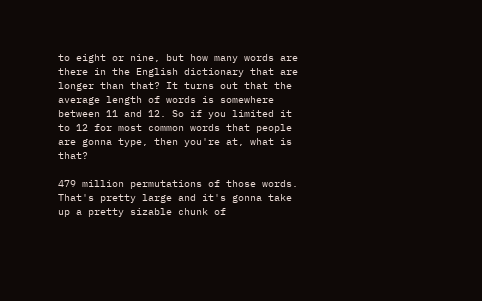to eight or nine, but how many words are there in the English dictionary that are longer than that? It turns out that the average length of words is somewhere between 11 and 12. So if you limited it to 12 for most common words that people are gonna type, then you're at, what is that?

479 million permutations of those words. That's pretty large and it's gonna take up a pretty sizable chunk of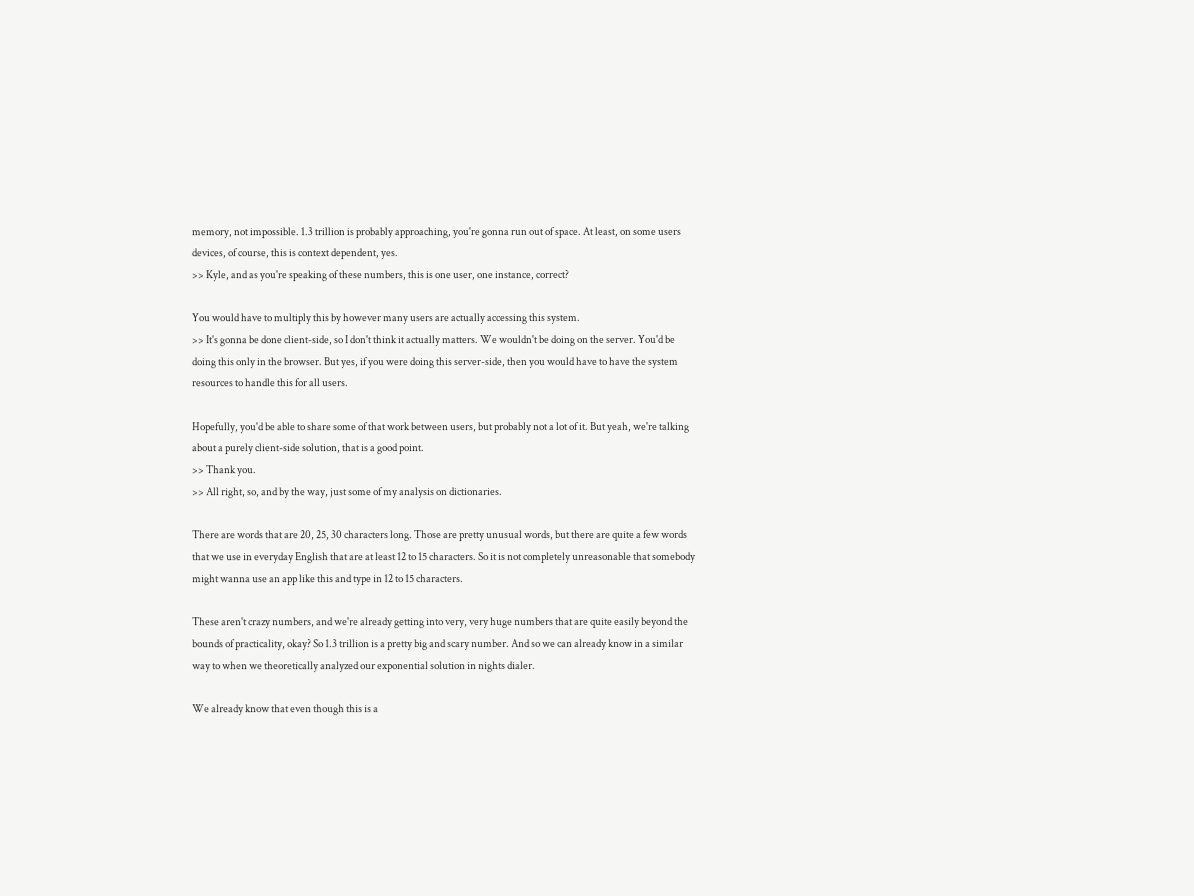memory, not impossible. 1.3 trillion is probably approaching, you're gonna run out of space. At least, on some users devices, of course, this is context dependent, yes.
>> Kyle, and as you're speaking of these numbers, this is one user, one instance, correct?

You would have to multiply this by however many users are actually accessing this system.
>> It's gonna be done client-side, so I don't think it actually matters. We wouldn't be doing on the server. You'd be doing this only in the browser. But yes, if you were doing this server-side, then you would have to have the system resources to handle this for all users.

Hopefully, you'd be able to share some of that work between users, but probably not a lot of it. But yeah, we're talking about a purely client-side solution, that is a good point.
>> Thank you.
>> All right, so, and by the way, just some of my analysis on dictionaries.

There are words that are 20, 25, 30 characters long. Those are pretty unusual words, but there are quite a few words that we use in everyday English that are at least 12 to 15 characters. So it is not completely unreasonable that somebody might wanna use an app like this and type in 12 to 15 characters.

These aren't crazy numbers, and we're already getting into very, very huge numbers that are quite easily beyond the bounds of practicality, okay? So 1.3 trillion is a pretty big and scary number. And so we can already know in a similar way to when we theoretically analyzed our exponential solution in nights dialer.

We already know that even though this is a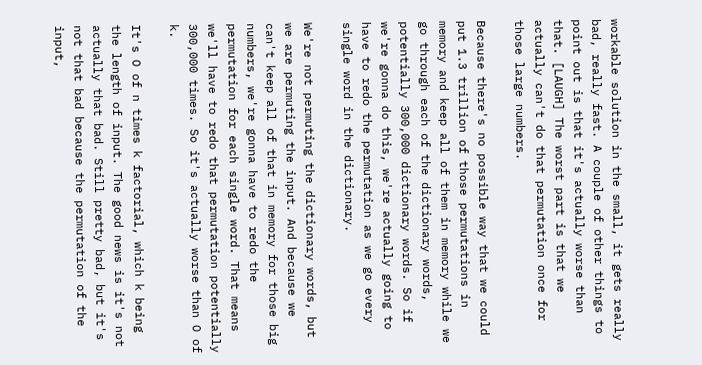workable solution in the small, it gets really bad, really fast. A couple of other things to point out is that it's actually worse than that. [LAUGH] The worst part is that we actually can't do that permutation once for those large numbers.

Because there's no possible way that we could put 1.3 trillion of those permutations in memory and keep all of them in memory while we go through each of the dictionary words, potentially 300,000 dictionary words. So if we're gonna do this, we're actually going to have to redo the permutation as we go every single word in the dictionary.

We're not permuting the dictionary words, but we are permuting the input. And because we can't keep all of that in memory for those big numbers, we're gonna have to redo the permutation for each single word. That means we'll have to redo that permutation potentially 300,000 times. So it's actually worse than O of k.

It's O of n times k factorial, which k being the length of input. The good news is it's not actually that bad. Still pretty bad, but it's not that bad because the permutation of the input,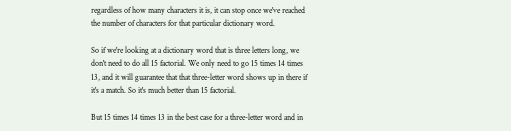regardless of how many characters it is, it can stop once we've reached the number of characters for that particular dictionary word.

So if we're looking at a dictionary word that is three letters long, we don't need to do all 15 factorial. We only need to go 15 times 14 times 13, and it will guarantee that that three-letter word shows up in there if it's a match. So it's much better than 15 factorial.

But 15 times 14 times 13 in the best case for a three-letter word and in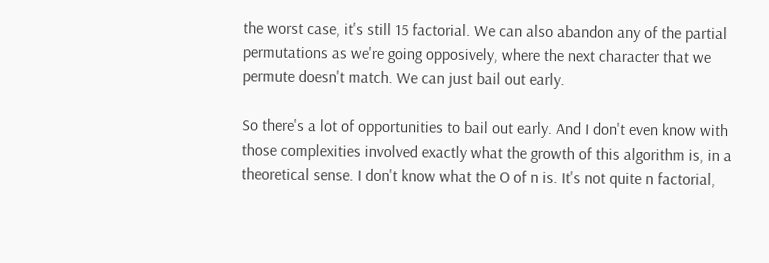the worst case, it's still 15 factorial. We can also abandon any of the partial permutations as we're going opposively, where the next character that we permute doesn't match. We can just bail out early.

So there's a lot of opportunities to bail out early. And I don't even know with those complexities involved exactly what the growth of this algorithm is, in a theoretical sense. I don't know what the O of n is. It's not quite n factorial,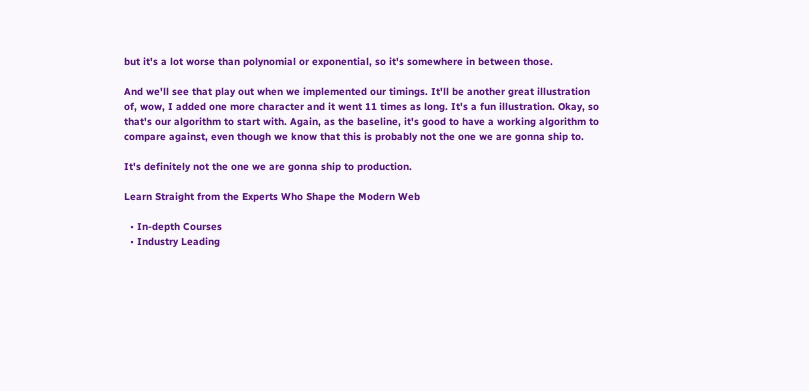but it's a lot worse than polynomial or exponential, so it's somewhere in between those.

And we'll see that play out when we implemented our timings. It'll be another great illustration of, wow, I added one more character and it went 11 times as long. It's a fun illustration. Okay, so that's our algorithm to start with. Again, as the baseline, it's good to have a working algorithm to compare against, even though we know that this is probably not the one we are gonna ship to.

It's definitely not the one we are gonna ship to production.

Learn Straight from the Experts Who Shape the Modern Web

  • In-depth Courses
  • Industry Leading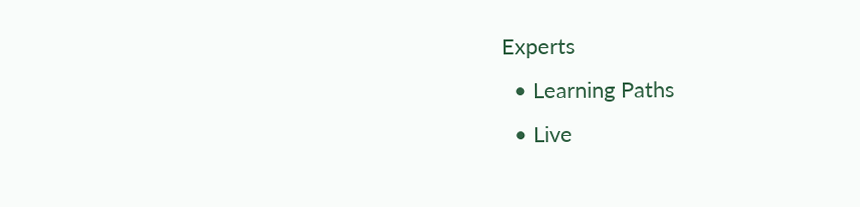Experts
  • Learning Paths
  • Live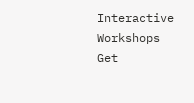Interactive Workshops
Get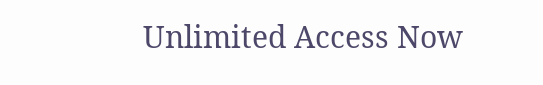Unlimited Access Now